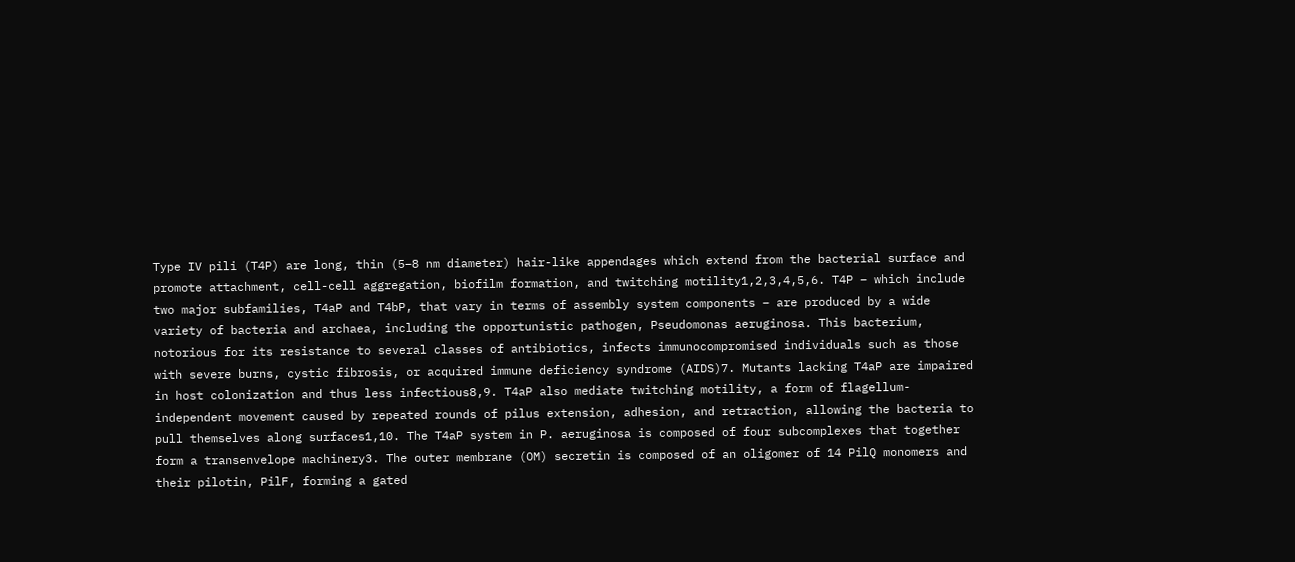Type IV pili (T4P) are long, thin (5–8 nm diameter) hair-like appendages which extend from the bacterial surface and promote attachment, cell-cell aggregation, biofilm formation, and twitching motility1,2,3,4,5,6. T4P – which include two major subfamilies, T4aP and T4bP, that vary in terms of assembly system components – are produced by a wide variety of bacteria and archaea, including the opportunistic pathogen, Pseudomonas aeruginosa. This bacterium, notorious for its resistance to several classes of antibiotics, infects immunocompromised individuals such as those with severe burns, cystic fibrosis, or acquired immune deficiency syndrome (AIDS)7. Mutants lacking T4aP are impaired in host colonization and thus less infectious8,9. T4aP also mediate twitching motility, a form of flagellum-independent movement caused by repeated rounds of pilus extension, adhesion, and retraction, allowing the bacteria to pull themselves along surfaces1,10. The T4aP system in P. aeruginosa is composed of four subcomplexes that together form a transenvelope machinery3. The outer membrane (OM) secretin is composed of an oligomer of 14 PilQ monomers and their pilotin, PilF, forming a gated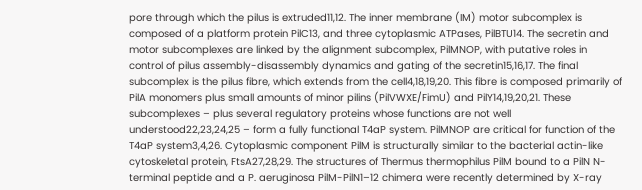pore through which the pilus is extruded11,12. The inner membrane (IM) motor subcomplex is composed of a platform protein PilC13, and three cytoplasmic ATPases, PilBTU14. The secretin and motor subcomplexes are linked by the alignment subcomplex, PilMNOP, with putative roles in control of pilus assembly-disassembly dynamics and gating of the secretin15,16,17. The final subcomplex is the pilus fibre, which extends from the cell4,18,19,20. This fibre is composed primarily of PilA monomers plus small amounts of minor pilins (PilVWXE/FimU) and PilY14,19,20,21. These subcomplexes – plus several regulatory proteins whose functions are not well understood22,23,24,25 – form a fully functional T4aP system. PilMNOP are critical for function of the T4aP system3,4,26. Cytoplasmic component PilM is structurally similar to the bacterial actin-like cytoskeletal protein, FtsA27,28,29. The structures of Thermus thermophilus PilM bound to a PilN N-terminal peptide and a P. aeruginosa PilM-PilN1–12 chimera were recently determined by X-ray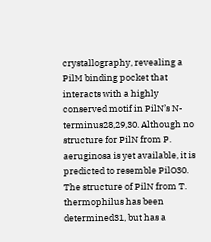crystallography, revealing a PilM binding pocket that interacts with a highly conserved motif in PilN’s N-terminus28,29,30. Although no structure for PilN from P. aeruginosa is yet available, it is predicted to resemble PilO30. The structure of PilN from T. thermophilus has been determined31, but has a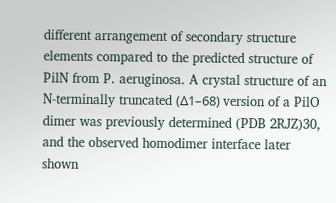different arrangement of secondary structure elements compared to the predicted structure of PilN from P. aeruginosa. A crystal structure of an N-terminally truncated (Δ1–68) version of a PilO dimer was previously determined (PDB 2RJZ)30, and the observed homodimer interface later shown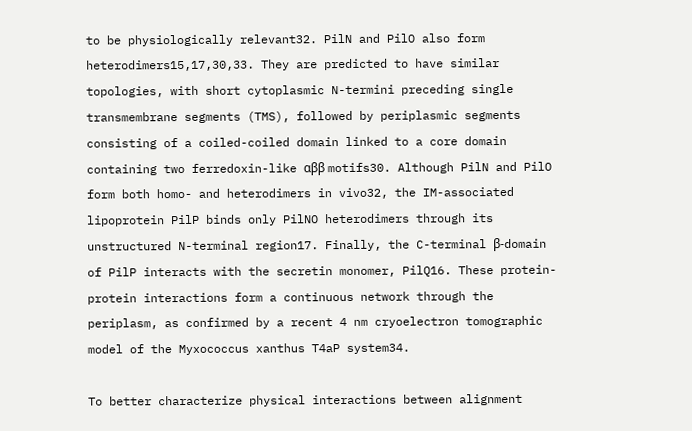to be physiologically relevant32. PilN and PilO also form heterodimers15,17,30,33. They are predicted to have similar topologies, with short cytoplasmic N-termini preceding single transmembrane segments (TMS), followed by periplasmic segments consisting of a coiled-coiled domain linked to a core domain containing two ferredoxin-like αββ motifs30. Although PilN and PilO form both homo- and heterodimers in vivo32, the IM-associated lipoprotein PilP binds only PilNO heterodimers through its unstructured N-terminal region17. Finally, the C-terminal β-domain of PilP interacts with the secretin monomer, PilQ16. These protein-protein interactions form a continuous network through the periplasm, as confirmed by a recent 4 nm cryoelectron tomographic model of the Myxococcus xanthus T4aP system34.

To better characterize physical interactions between alignment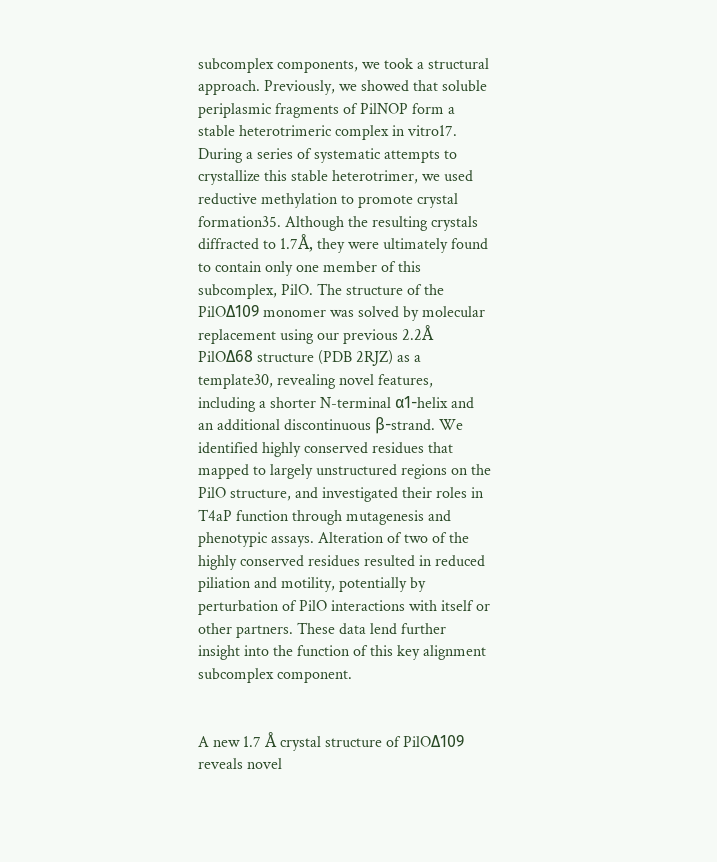subcomplex components, we took a structural approach. Previously, we showed that soluble periplasmic fragments of PilNOP form a stable heterotrimeric complex in vitro17. During a series of systematic attempts to crystallize this stable heterotrimer, we used reductive methylation to promote crystal formation35. Although the resulting crystals diffracted to 1.7Å, they were ultimately found to contain only one member of this subcomplex, PilO. The structure of the PilOΔ109 monomer was solved by molecular replacement using our previous 2.2Å PilOΔ68 structure (PDB 2RJZ) as a template30, revealing novel features, including a shorter N-terminal α1-helix and an additional discontinuous β-strand. We identified highly conserved residues that mapped to largely unstructured regions on the PilO structure, and investigated their roles in T4aP function through mutagenesis and phenotypic assays. Alteration of two of the highly conserved residues resulted in reduced piliation and motility, potentially by perturbation of PilO interactions with itself or other partners. These data lend further insight into the function of this key alignment subcomplex component.


A new 1.7 Å crystal structure of PilOΔ109 reveals novel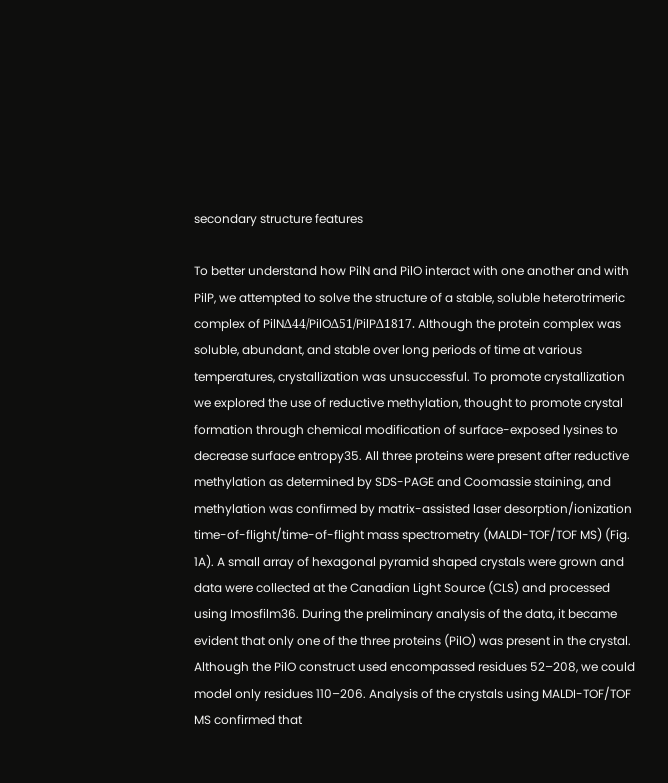secondary structure features

To better understand how PilN and PilO interact with one another and with PilP, we attempted to solve the structure of a stable, soluble heterotrimeric complex of PilNΔ44/PilOΔ51/PilPΔ1817. Although the protein complex was soluble, abundant, and stable over long periods of time at various temperatures, crystallization was unsuccessful. To promote crystallization we explored the use of reductive methylation, thought to promote crystal formation through chemical modification of surface-exposed lysines to decrease surface entropy35. All three proteins were present after reductive methylation as determined by SDS-PAGE and Coomassie staining, and methylation was confirmed by matrix-assisted laser desorption/ionization time-of-flight/time-of-flight mass spectrometry (MALDI-TOF/TOF MS) (Fig. 1A). A small array of hexagonal pyramid shaped crystals were grown and data were collected at the Canadian Light Source (CLS) and processed using Imosfilm36. During the preliminary analysis of the data, it became evident that only one of the three proteins (PilO) was present in the crystal. Although the PilO construct used encompassed residues 52–208, we could model only residues 110–206. Analysis of the crystals using MALDI-TOF/TOF MS confirmed that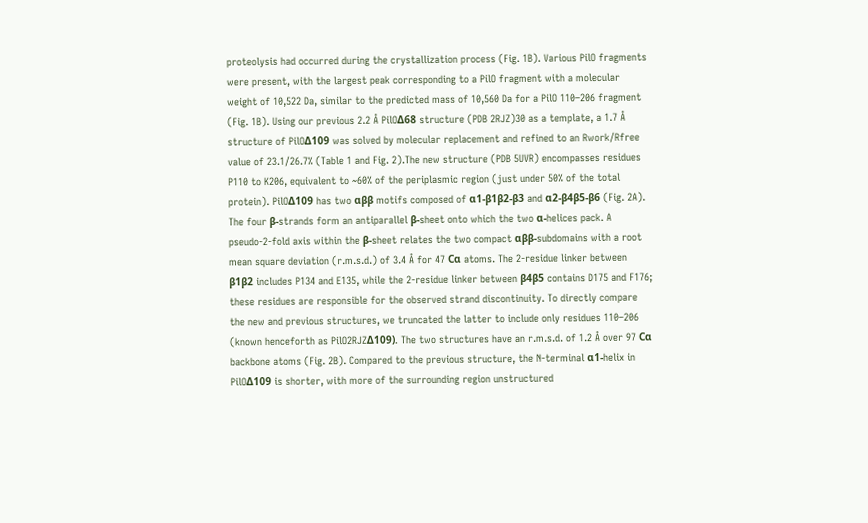proteolysis had occurred during the crystallization process (Fig. 1B). Various PilO fragments were present, with the largest peak corresponding to a PilO fragment with a molecular weight of 10,522 Da, similar to the predicted mass of 10,560 Da for a PilO 110–206 fragment (Fig. 1B). Using our previous 2.2 Å PilOΔ68 structure (PDB 2RJZ)30 as a template, a 1.7 Å structure of PilOΔ109 was solved by molecular replacement and refined to an Rwork/Rfree value of 23.1/26.7% (Table 1 and Fig. 2).The new structure (PDB 5UVR) encompasses residues P110 to K206, equivalent to ~60% of the periplasmic region (just under 50% of the total protein). PilOΔ109 has two αββ motifs composed of α1-β1β2-β3 and α2-β4β5-β6 (Fig. 2A). The four β-strands form an antiparallel β-sheet onto which the two α-helices pack. A pseudo-2-fold axis within the β-sheet relates the two compact αββ-subdomains with a root mean square deviation (r.m.s.d.) of 3.4 Å for 47 Cα atoms. The 2-residue linker between β1β2 includes P134 and E135, while the 2-residue linker between β4β5 contains D175 and F176; these residues are responsible for the observed strand discontinuity. To directly compare the new and previous structures, we truncated the latter to include only residues 110–206 (known henceforth as PilO2RJZΔ109). The two structures have an r.m.s.d. of 1.2 Å over 97 Cα backbone atoms (Fig. 2B). Compared to the previous structure, the N-terminal α1-helix in PilOΔ109 is shorter, with more of the surrounding region unstructured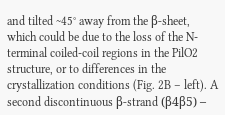and tilted ~45° away from the β-sheet, which could be due to the loss of the N-terminal coiled-coil regions in the PilO2 structure, or to differences in the crystallization conditions (Fig. 2B – left). A second discontinuous β-strand (β4β5) –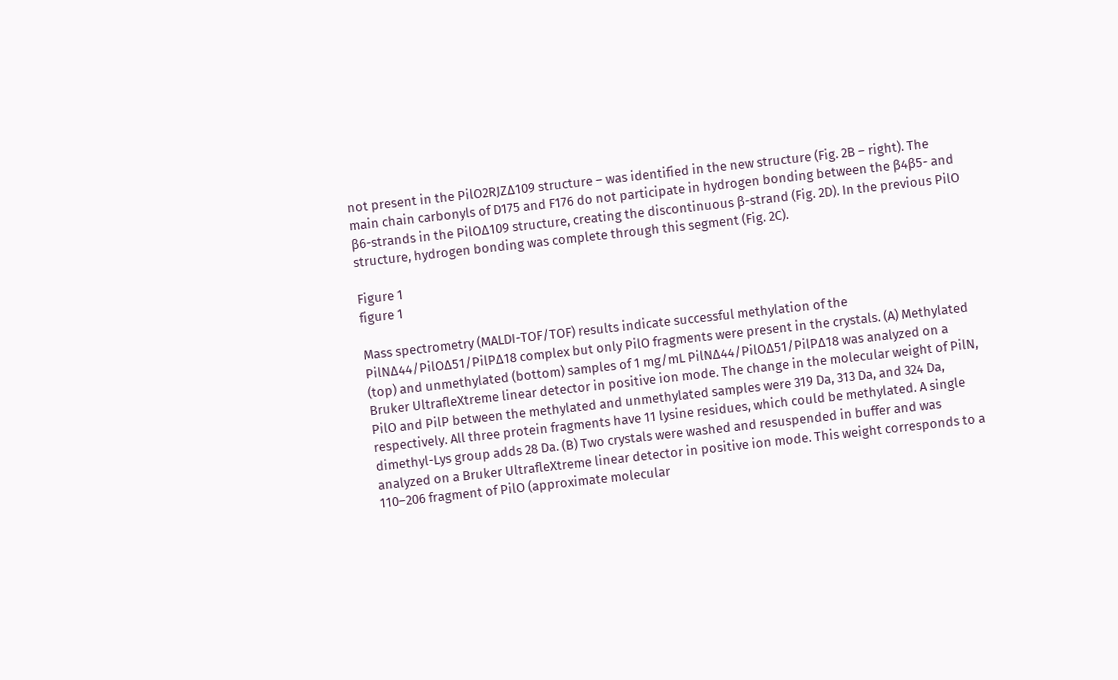not present in the PilO2RJZΔ109 structure – was identified in the new structure (Fig. 2B – right). The main chain carbonyls of D175 and F176 do not participate in hydrogen bonding between the β4β5- and β6-strands in the PilOΔ109 structure, creating the discontinuous β-strand (Fig. 2D). In the previous PilO structure, hydrogen bonding was complete through this segment (Fig. 2C).

Figure 1
figure 1

Mass spectrometry (MALDI-TOF/TOF) results indicate successful methylation of the PilNΔ44/PilOΔ51/PilPΔ18 complex but only PilO fragments were present in the crystals. (A) Methylated (top) and unmethylated (bottom) samples of 1 mg/mL PilNΔ44/PilOΔ51/PilPΔ18 was analyzed on a Bruker UltrafleXtreme linear detector in positive ion mode. The change in the molecular weight of PilN, PilO and PilP between the methylated and unmethylated samples were 319 Da, 313 Da, and 324 Da, respectively. All three protein fragments have 11 lysine residues, which could be methylated. A single dimethyl-Lys group adds 28 Da. (B) Two crystals were washed and resuspended in buffer and was analyzed on a Bruker UltrafleXtreme linear detector in positive ion mode. This weight corresponds to a 110–206 fragment of PilO (approximate molecular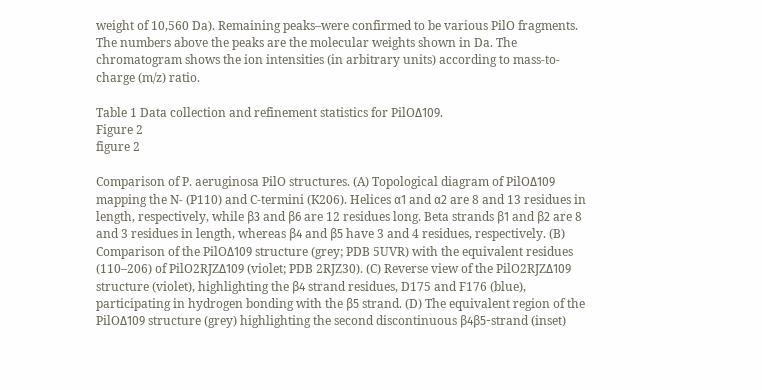weight of 10,560 Da). Remaining peaks–were confirmed to be various PilO fragments. The numbers above the peaks are the molecular weights shown in Da. The chromatogram shows the ion intensities (in arbitrary units) according to mass-to-charge (m/z) ratio.

Table 1 Data collection and refinement statistics for PilOΔ109.
Figure 2
figure 2

Comparison of P. aeruginosa PilO structures. (A) Topological diagram of PilOΔ109 mapping the N- (P110) and C-termini (K206). Helices α1 and α2 are 8 and 13 residues in length, respectively, while β3 and β6 are 12 residues long. Beta strands β1 and β2 are 8 and 3 residues in length, whereas β4 and β5 have 3 and 4 residues, respectively. (B) Comparison of the PilOΔ109 structure (grey; PDB 5UVR) with the equivalent residues (110–206) of PilO2RJZΔ109 (violet; PDB 2RJZ30). (C) Reverse view of the PilO2RJZΔ109 structure (violet), highlighting the β4 strand residues, D175 and F176 (blue), participating in hydrogen bonding with the β5 strand. (D) The equivalent region of the PilOΔ109 structure (grey) highlighting the second discontinuous β4β5-strand (inset)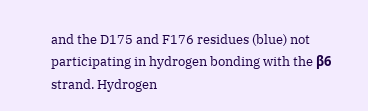and the D175 and F176 residues (blue) not participating in hydrogen bonding with the β6 strand. Hydrogen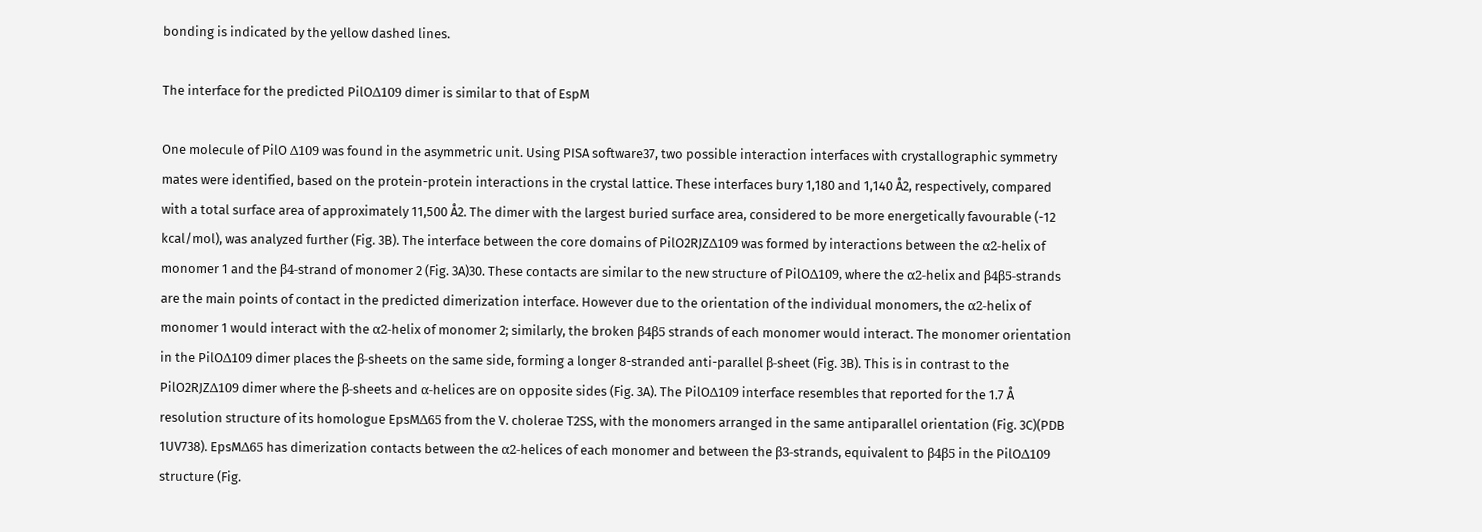bonding is indicated by the yellow dashed lines.

The interface for the predicted PilOΔ109 dimer is similar to that of EspM

One molecule of PilO Δ109 was found in the asymmetric unit. Using PISA software37, two possible interaction interfaces with crystallographic symmetry mates were identified, based on the protein-protein interactions in the crystal lattice. These interfaces bury 1,180 and 1,140 Å2, respectively, compared with a total surface area of approximately 11,500 Å2. The dimer with the largest buried surface area, considered to be more energetically favourable (-12 kcal/mol), was analyzed further (Fig. 3B). The interface between the core domains of PilO2RJZΔ109 was formed by interactions between the α2-helix of monomer 1 and the β4-strand of monomer 2 (Fig. 3A)30. These contacts are similar to the new structure of PilOΔ109, where the α2-helix and β4β5-strands are the main points of contact in the predicted dimerization interface. However due to the orientation of the individual monomers, the α2-helix of monomer 1 would interact with the α2-helix of monomer 2; similarly, the broken β4β5 strands of each monomer would interact. The monomer orientation in the PilOΔ109 dimer places the β-sheets on the same side, forming a longer 8-stranded anti-parallel β-sheet (Fig. 3B). This is in contrast to the PilO2RJZΔ109 dimer where the β-sheets and α-helices are on opposite sides (Fig. 3A). The PilOΔ109 interface resembles that reported for the 1.7 Å resolution structure of its homologue EpsMΔ65 from the V. cholerae T2SS, with the monomers arranged in the same antiparallel orientation (Fig. 3C)(PDB 1UV738). EpsMΔ65 has dimerization contacts between the α2-helices of each monomer and between the β3-strands, equivalent to β4β5 in the PilOΔ109 structure (Fig.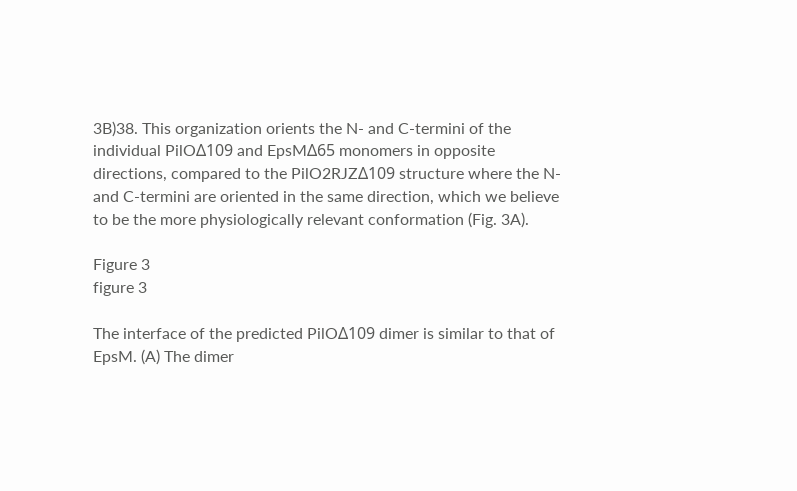3B)38. This organization orients the N- and C-termini of the individual PilOΔ109 and EpsMΔ65 monomers in opposite directions, compared to the PilO2RJZΔ109 structure where the N- and C-termini are oriented in the same direction, which we believe to be the more physiologically relevant conformation (Fig. 3A).

Figure 3
figure 3

The interface of the predicted PilOΔ109 dimer is similar to that of EpsM. (A) The dimer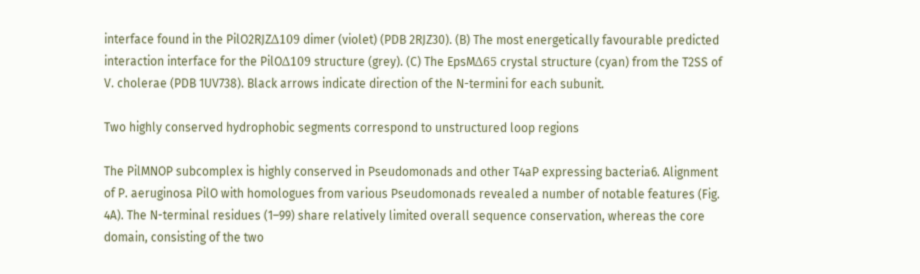interface found in the PilO2RJZΔ109 dimer (violet) (PDB 2RJZ30). (B) The most energetically favourable predicted interaction interface for the PilOΔ109 structure (grey). (C) The EpsMΔ65 crystal structure (cyan) from the T2SS of V. cholerae (PDB 1UV738). Black arrows indicate direction of the N-termini for each subunit.

Two highly conserved hydrophobic segments correspond to unstructured loop regions

The PilMNOP subcomplex is highly conserved in Pseudomonads and other T4aP expressing bacteria6. Alignment of P. aeruginosa PilO with homologues from various Pseudomonads revealed a number of notable features (Fig. 4A). The N-terminal residues (1–99) share relatively limited overall sequence conservation, whereas the core domain, consisting of the two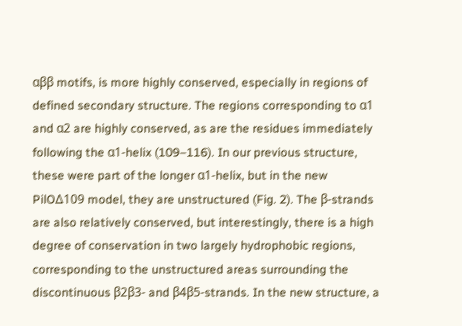αββ motifs, is more highly conserved, especially in regions of defined secondary structure. The regions corresponding to α1 and α2 are highly conserved, as are the residues immediately following the α1-helix (109–116). In our previous structure, these were part of the longer α1-helix, but in the new PilOΔ109 model, they are unstructured (Fig. 2). The β-strands are also relatively conserved, but interestingly, there is a high degree of conservation in two largely hydrophobic regions, corresponding to the unstructured areas surrounding the discontinuous β2β3- and β4β5-strands. In the new structure, a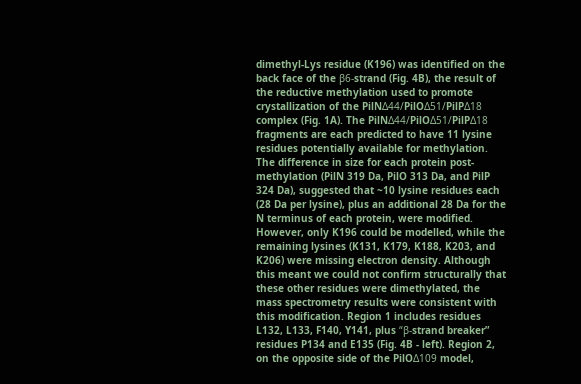dimethyl-Lys residue (K196) was identified on the back face of the β6-strand (Fig. 4B), the result of the reductive methylation used to promote crystallization of the PilNΔ44/PilOΔ51/PilPΔ18 complex (Fig. 1A). The PilNΔ44/PilOΔ51/PilPΔ18 fragments are each predicted to have 11 lysine residues potentially available for methylation. The difference in size for each protein post-methylation (PilN 319 Da, PilO 313 Da, and PilP 324 Da), suggested that ~10 lysine residues each (28 Da per lysine), plus an additional 28 Da for the N terminus of each protein, were modified. However, only K196 could be modelled, while the remaining lysines (K131, K179, K188, K203, and K206) were missing electron density. Although this meant we could not confirm structurally that these other residues were dimethylated, the mass spectrometry results were consistent with this modification. Region 1 includes residues L132, L133, F140, Y141, plus “β-strand breaker” residues P134 and E135 (Fig. 4B - left). Region 2, on the opposite side of the PilOΔ109 model,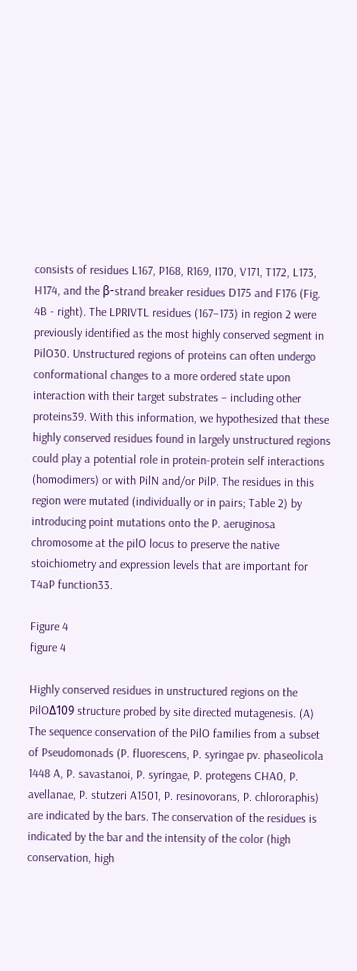consists of residues L167, P168, R169, I170, V171, T172, L173, H174, and the β-strand breaker residues D175 and F176 (Fig. 4B - right). The LPRIVTL residues (167–173) in region 2 were previously identified as the most highly conserved segment in PilO30. Unstructured regions of proteins can often undergo conformational changes to a more ordered state upon interaction with their target substrates – including other proteins39. With this information, we hypothesized that these highly conserved residues found in largely unstructured regions could play a potential role in protein-protein self interactions (homodimers) or with PilN and/or PilP. The residues in this region were mutated (individually or in pairs; Table 2) by introducing point mutations onto the P. aeruginosa chromosome at the pilO locus to preserve the native stoichiometry and expression levels that are important for T4aP function33.

Figure 4
figure 4

Highly conserved residues in unstructured regions on the PilOΔ109 structure probed by site directed mutagenesis. (A) The sequence conservation of the PilO families from a subset of Pseudomonads (P. fluorescens, P. syringae pv. phaseolicola 1448 A, P. savastanoi, P. syringae, P. protegens CHA0, P. avellanae, P. stutzeri A1501, P. resinovorans, P. chlororaphis) are indicated by the bars. The conservation of the residues is indicated by the bar and the intensity of the color (high conservation, high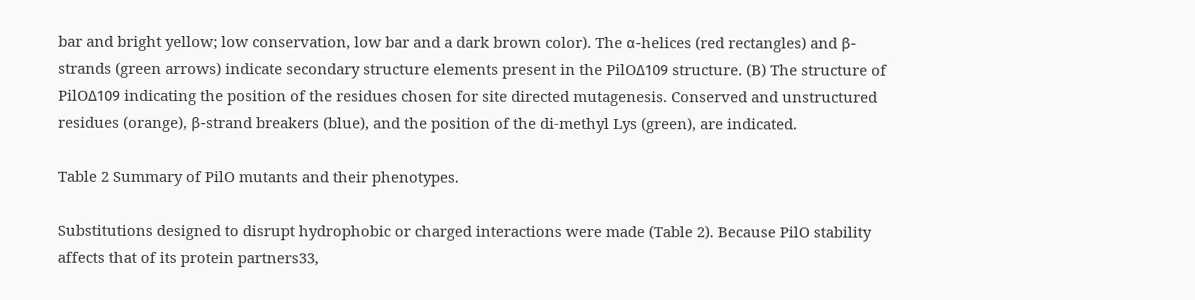bar and bright yellow; low conservation, low bar and a dark brown color). The α-helices (red rectangles) and β-strands (green arrows) indicate secondary structure elements present in the PilOΔ109 structure. (B) The structure of PilOΔ109 indicating the position of the residues chosen for site directed mutagenesis. Conserved and unstructured residues (orange), β-strand breakers (blue), and the position of the di-methyl Lys (green), are indicated.

Table 2 Summary of PilO mutants and their phenotypes.

Substitutions designed to disrupt hydrophobic or charged interactions were made (Table 2). Because PilO stability affects that of its protein partners33,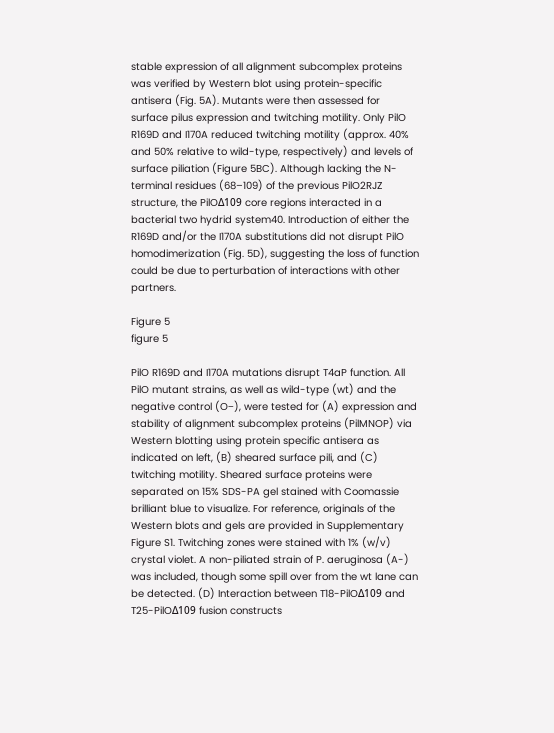stable expression of all alignment subcomplex proteins was verified by Western blot using protein-specific antisera (Fig. 5A). Mutants were then assessed for surface pilus expression and twitching motility. Only PilO R169D and I170A reduced twitching motility (approx. 40% and 50% relative to wild-type, respectively) and levels of surface piliation (Figure 5BC). Although lacking the N-terminal residues (68–109) of the previous PilO2RJZ structure, the PilOΔ109 core regions interacted in a bacterial two hydrid system40. Introduction of either the R169D and/or the I170A substitutions did not disrupt PilO homodimerization (Fig. 5D), suggesting the loss of function could be due to perturbation of interactions with other partners.

Figure 5
figure 5

PilO R169D and I170A mutations disrupt T4aP function. All PilO mutant strains, as well as wild-type (wt) and the negative control (O−), were tested for (A) expression and stability of alignment subcomplex proteins (PilMNOP) via Western blotting using protein specific antisera as indicated on left, (B) sheared surface pili, and (C) twitching motility. Sheared surface proteins were separated on 15% SDS-PA gel stained with Coomassie brilliant blue to visualize. For reference, originals of the Western blots and gels are provided in Supplementary Figure S1. Twitching zones were stained with 1% (w/v) crystal violet. A non-piliated strain of P. aeruginosa (A-) was included, though some spill over from the wt lane can be detected. (D) Interaction between T18-PilOΔ109 and T25-PilOΔ109 fusion constructs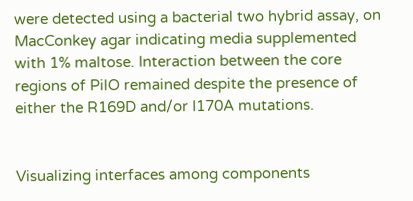were detected using a bacterial two hybrid assay, on MacConkey agar indicating media supplemented with 1% maltose. Interaction between the core regions of PilO remained despite the presence of either the R169D and/or I170A mutations.


Visualizing interfaces among components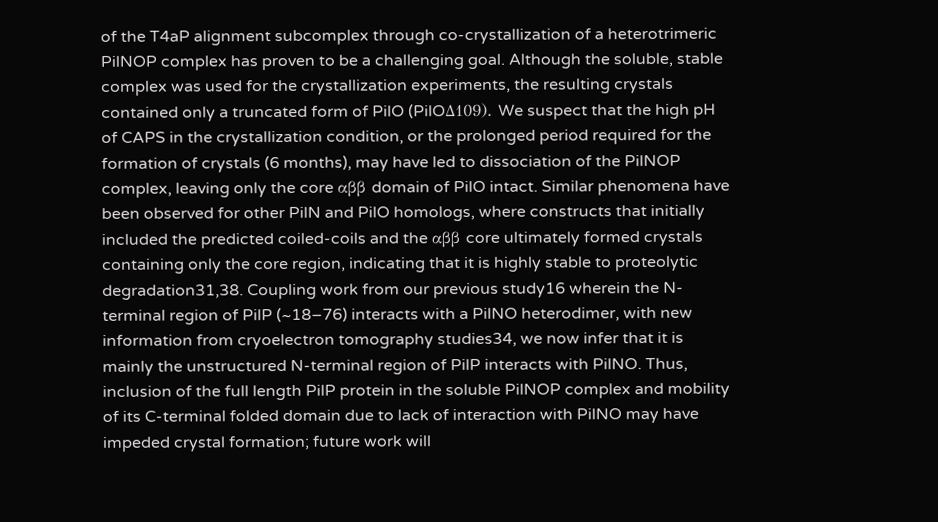of the T4aP alignment subcomplex through co-crystallization of a heterotrimeric PilNOP complex has proven to be a challenging goal. Although the soluble, stable complex was used for the crystallization experiments, the resulting crystals contained only a truncated form of PilO (PilOΔ109). We suspect that the high pH of CAPS in the crystallization condition, or the prolonged period required for the formation of crystals (6 months), may have led to dissociation of the PilNOP complex, leaving only the core αββ domain of PilO intact. Similar phenomena have been observed for other PilN and PilO homologs, where constructs that initially included the predicted coiled-coils and the αββ core ultimately formed crystals containing only the core region, indicating that it is highly stable to proteolytic degradation31,38. Coupling work from our previous study16 wherein the N-terminal region of PilP (~18–76) interacts with a PilNO heterodimer, with new information from cryoelectron tomography studies34, we now infer that it is mainly the unstructured N-terminal region of PilP interacts with PilNO. Thus, inclusion of the full length PilP protein in the soluble PilNOP complex and mobility of its C-terminal folded domain due to lack of interaction with PilNO may have impeded crystal formation; future work will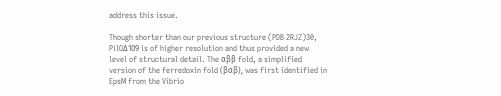address this issue.

Though shorter than our previous structure (PDB 2RJZ)30, PilOΔ109 is of higher resolution and thus provided a new level of structural detail. The αββ fold, a simplified version of the ferredoxin fold (βαβ), was first identified in EpsM from the Vibrio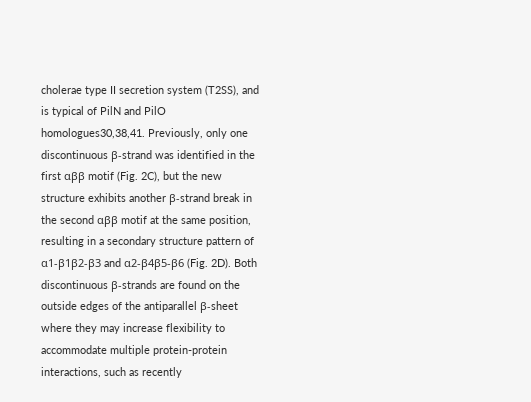cholerae type II secretion system (T2SS), and is typical of PilN and PilO homologues30,38,41. Previously, only one discontinuous β-strand was identified in the first αββ motif (Fig. 2C), but the new structure exhibits another β-strand break in the second αββ motif at the same position, resulting in a secondary structure pattern of α1-β1β2-β3 and α2-β4β5-β6 (Fig. 2D). Both discontinuous β-strands are found on the outside edges of the antiparallel β-sheet where they may increase flexibility to accommodate multiple protein-protein interactions, such as recently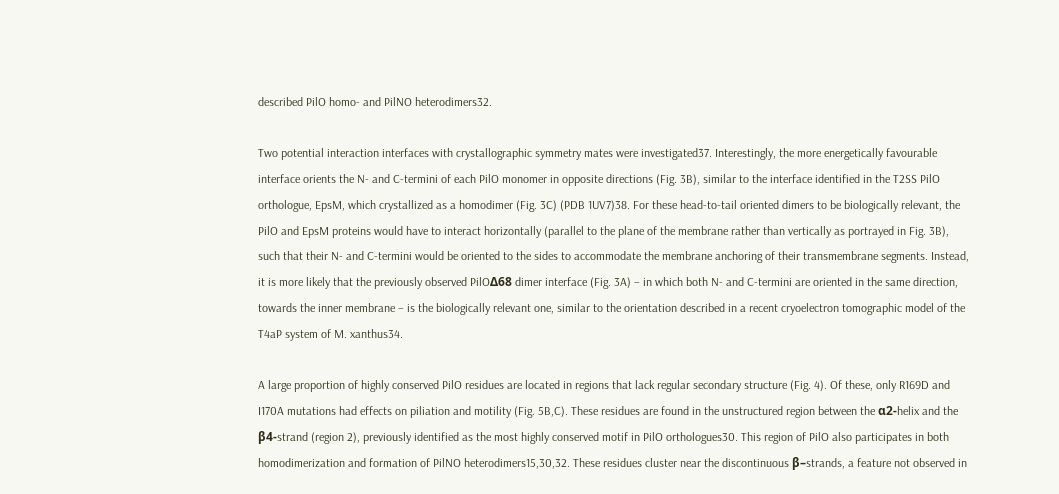described PilO homo- and PilNO heterodimers32.

Two potential interaction interfaces with crystallographic symmetry mates were investigated37. Interestingly, the more energetically favourable interface orients the N- and C-termini of each PilO monomer in opposite directions (Fig. 3B), similar to the interface identified in the T2SS PilO orthologue, EpsM, which crystallized as a homodimer (Fig. 3C) (PDB 1UV7)38. For these head-to-tail oriented dimers to be biologically relevant, the PilO and EpsM proteins would have to interact horizontally (parallel to the plane of the membrane rather than vertically as portrayed in Fig. 3B), such that their N- and C-termini would be oriented to the sides to accommodate the membrane anchoring of their transmembrane segments. Instead, it is more likely that the previously observed PilOΔ68 dimer interface (Fig. 3A) – in which both N- and C-termini are oriented in the same direction, towards the inner membrane – is the biologically relevant one, similar to the orientation described in a recent cryoelectron tomographic model of the T4aP system of M. xanthus34.

A large proportion of highly conserved PilO residues are located in regions that lack regular secondary structure (Fig. 4). Of these, only R169D and I170A mutations had effects on piliation and motility (Fig. 5B,C). These residues are found in the unstructured region between the α2-helix and the β4-strand (region 2), previously identified as the most highly conserved motif in PilO orthologues30. This region of PilO also participates in both homodimerization and formation of PilNO heterodimers15,30,32. These residues cluster near the discontinuous β–strands, a feature not observed in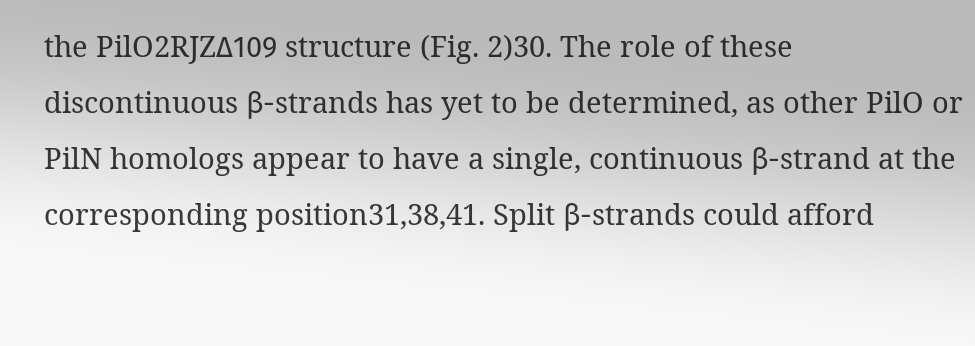the PilO2RJZΔ109 structure (Fig. 2)30. The role of these discontinuous β-strands has yet to be determined, as other PilO or PilN homologs appear to have a single, continuous β-strand at the corresponding position31,38,41. Split β-strands could afford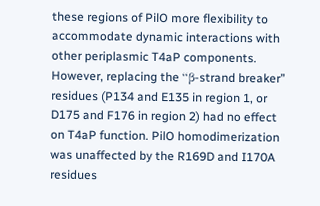these regions of PilO more flexibility to accommodate dynamic interactions with other periplasmic T4aP components. However, replacing the “β-strand breaker” residues (P134 and E135 in region 1, or D175 and F176 in region 2) had no effect on T4aP function. PilO homodimerization was unaffected by the R169D and I170A residues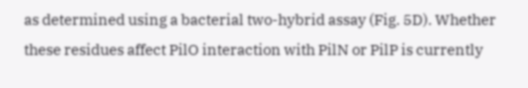as determined using a bacterial two-hybrid assay (Fig. 5D). Whether these residues affect PilO interaction with PilN or PilP is currently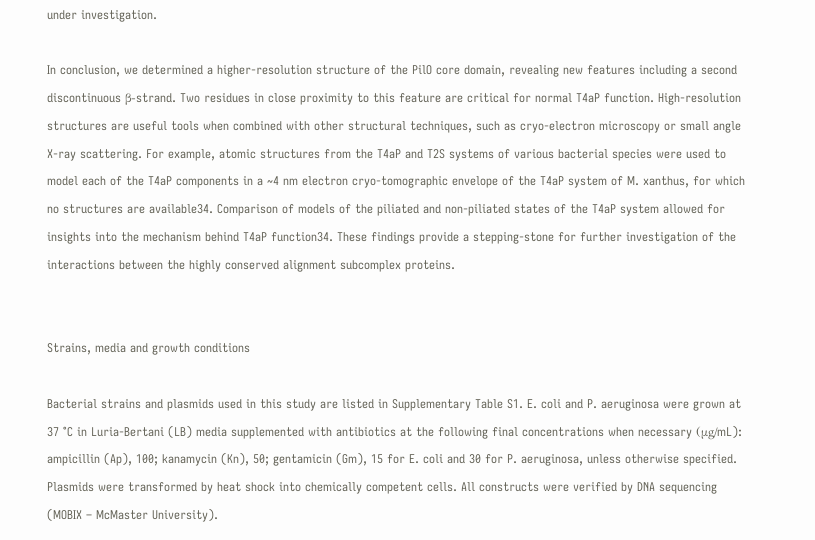under investigation.

In conclusion, we determined a higher-resolution structure of the PilO core domain, revealing new features including a second discontinuous β-strand. Two residues in close proximity to this feature are critical for normal T4aP function. High-resolution structures are useful tools when combined with other structural techniques, such as cryo-electron microscopy or small angle X-ray scattering. For example, atomic structures from the T4aP and T2S systems of various bacterial species were used to model each of the T4aP components in a ~4 nm electron cryo-tomographic envelope of the T4aP system of M. xanthus, for which no structures are available34. Comparison of models of the piliated and non-piliated states of the T4aP system allowed for insights into the mechanism behind T4aP function34. These findings provide a stepping-stone for further investigation of the interactions between the highly conserved alignment subcomplex proteins.


Strains, media and growth conditions

Bacterial strains and plasmids used in this study are listed in Supplementary Table S1. E. coli and P. aeruginosa were grown at 37 °C in Luria-Bertani (LB) media supplemented with antibiotics at the following final concentrations when necessary (μg/mL): ampicillin (Ap), 100; kanamycin (Kn), 50; gentamicin (Gm), 15 for E. coli and 30 for P. aeruginosa, unless otherwise specified. Plasmids were transformed by heat shock into chemically competent cells. All constructs were verified by DNA sequencing (MOBIX – McMaster University).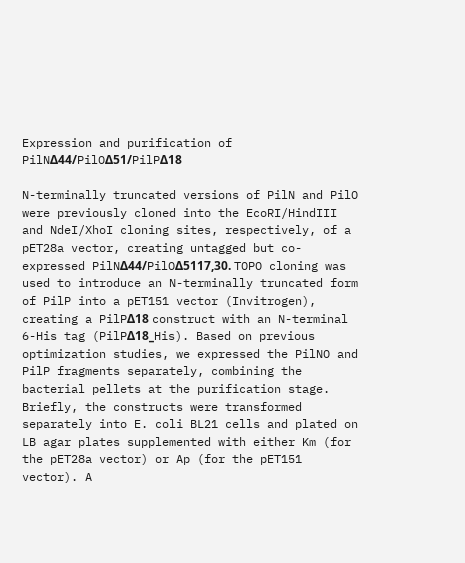Expression and purification of PilNΔ44/PilOΔ51/PilPΔ18

N-terminally truncated versions of PilN and PilO were previously cloned into the EcoRI/HindIII and NdeI/XhoI cloning sites, respectively, of a pET28a vector, creating untagged but co-expressed PilNΔ44/PilOΔ5117,30. TOPO cloning was used to introduce an N-terminally truncated form of PilP into a pET151 vector (Invitrogen), creating a PilPΔ18 construct with an N-terminal 6-His tag (PilPΔ18_His). Based on previous optimization studies, we expressed the PilNO and PilP fragments separately, combining the bacterial pellets at the purification stage. Briefly, the constructs were transformed separately into E. coli BL21 cells and plated on LB agar plates supplemented with either Km (for the pET28a vector) or Ap (for the pET151 vector). A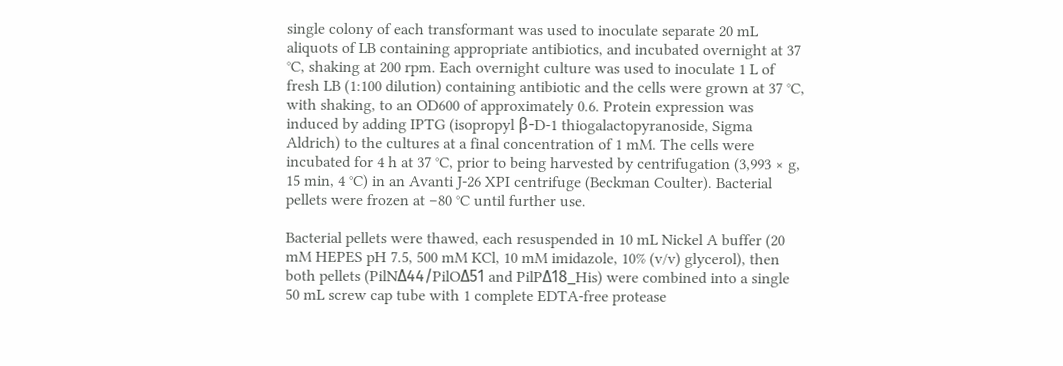single colony of each transformant was used to inoculate separate 20 mL aliquots of LB containing appropriate antibiotics, and incubated overnight at 37 °C, shaking at 200 rpm. Each overnight culture was used to inoculate 1 L of fresh LB (1:100 dilution) containing antibiotic and the cells were grown at 37 °C, with shaking, to an OD600 of approximately 0.6. Protein expression was induced by adding IPTG (isopropyl β-D-1 thiogalactopyranoside, Sigma Aldrich) to the cultures at a final concentration of 1 mM. The cells were incubated for 4 h at 37 °C, prior to being harvested by centrifugation (3,993 × g, 15 min, 4 °C) in an Avanti J-26 XPI centrifuge (Beckman Coulter). Bacterial pellets were frozen at −80 °C until further use.

Bacterial pellets were thawed, each resuspended in 10 mL Nickel A buffer (20 mM HEPES pH 7.5, 500 mM KCl, 10 mM imidazole, 10% (v/v) glycerol), then both pellets (PilNΔ44/PilOΔ51 and PilPΔ18_His) were combined into a single 50 mL screw cap tube with 1 complete EDTA-free protease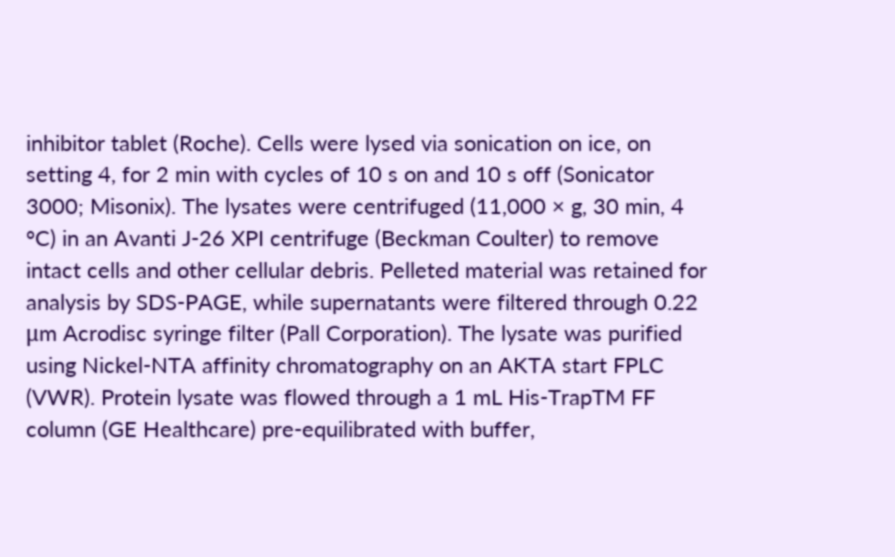inhibitor tablet (Roche). Cells were lysed via sonication on ice, on setting 4, for 2 min with cycles of 10 s on and 10 s off (Sonicator 3000; Misonix). The lysates were centrifuged (11,000 × g, 30 min, 4 °C) in an Avanti J-26 XPI centrifuge (Beckman Coulter) to remove intact cells and other cellular debris. Pelleted material was retained for analysis by SDS-PAGE, while supernatants were filtered through 0.22 μm Acrodisc syringe filter (Pall Corporation). The lysate was purified using Nickel-NTA affinity chromatography on an AKTA start FPLC (VWR). Protein lysate was flowed through a 1 mL His-TrapTM FF column (GE Healthcare) pre-equilibrated with buffer,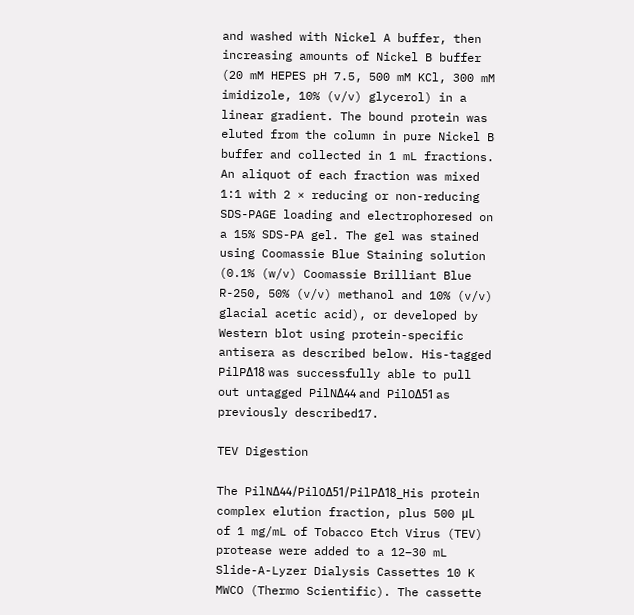and washed with Nickel A buffer, then increasing amounts of Nickel B buffer (20 mM HEPES pH 7.5, 500 mM KCl, 300 mM imidizole, 10% (v/v) glycerol) in a linear gradient. The bound protein was eluted from the column in pure Nickel B buffer and collected in 1 mL fractions. An aliquot of each fraction was mixed 1:1 with 2 × reducing or non-reducing SDS-PAGE loading and electrophoresed on a 15% SDS-PA gel. The gel was stained using Coomassie Blue Staining solution (0.1% (w/v) Coomassie Brilliant Blue R-250, 50% (v/v) methanol and 10% (v/v) glacial acetic acid), or developed by Western blot using protein-specific antisera as described below. His-tagged PilPΔ18 was successfully able to pull out untagged PilNΔ44 and PilOΔ51 as previously described17.

TEV Digestion

The PilNΔ44/PilOΔ51/PilPΔ18_His protein complex elution fraction, plus 500 μL of 1 mg/mL of Tobacco Etch Virus (TEV) protease were added to a 12–30 mL Slide-A-Lyzer Dialysis Cassettes 10 K MWCO (Thermo Scientific). The cassette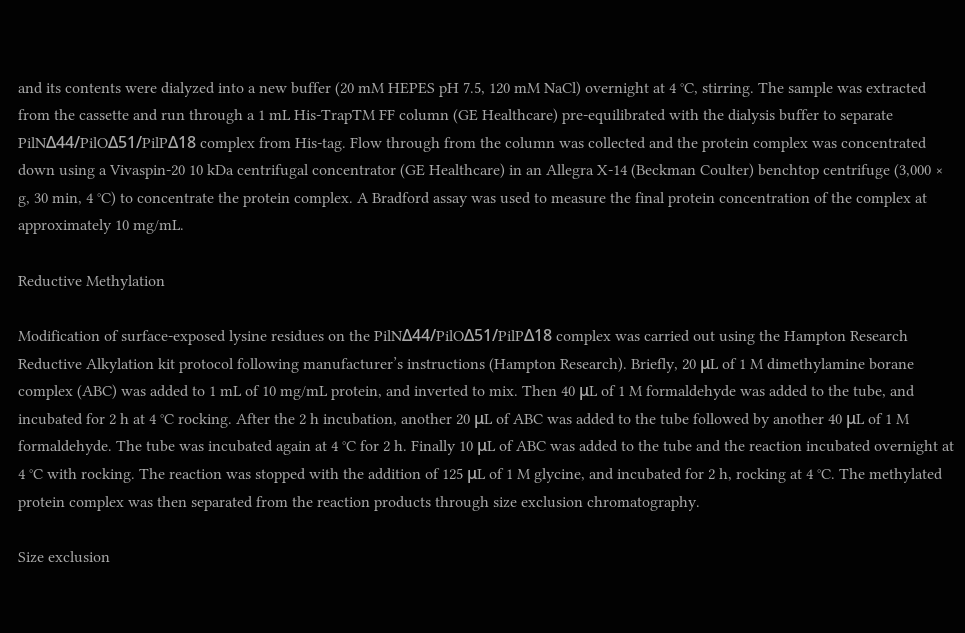and its contents were dialyzed into a new buffer (20 mM HEPES pH 7.5, 120 mM NaCl) overnight at 4 °C, stirring. The sample was extracted from the cassette and run through a 1 mL His-TrapTM FF column (GE Healthcare) pre-equilibrated with the dialysis buffer to separate PilNΔ44/PilOΔ51/PilPΔ18 complex from His-tag. Flow through from the column was collected and the protein complex was concentrated down using a Vivaspin-20 10 kDa centrifugal concentrator (GE Healthcare) in an Allegra X-14 (Beckman Coulter) benchtop centrifuge (3,000 × g, 30 min, 4 °C) to concentrate the protein complex. A Bradford assay was used to measure the final protein concentration of the complex at approximately 10 mg/mL.

Reductive Methylation

Modification of surface-exposed lysine residues on the PilNΔ44/PilOΔ51/PilPΔ18 complex was carried out using the Hampton Research Reductive Alkylation kit protocol following manufacturer’s instructions (Hampton Research). Briefly, 20 μL of 1 M dimethylamine borane complex (ABC) was added to 1 mL of 10 mg/mL protein, and inverted to mix. Then 40 μL of 1 M formaldehyde was added to the tube, and incubated for 2 h at 4 °C rocking. After the 2 h incubation, another 20 μL of ABC was added to the tube followed by another 40 μL of 1 M formaldehyde. The tube was incubated again at 4 °C for 2 h. Finally 10 μL of ABC was added to the tube and the reaction incubated overnight at 4 °C with rocking. The reaction was stopped with the addition of 125 μL of 1 M glycine, and incubated for 2 h, rocking at 4 °C. The methylated protein complex was then separated from the reaction products through size exclusion chromatography.

Size exclusion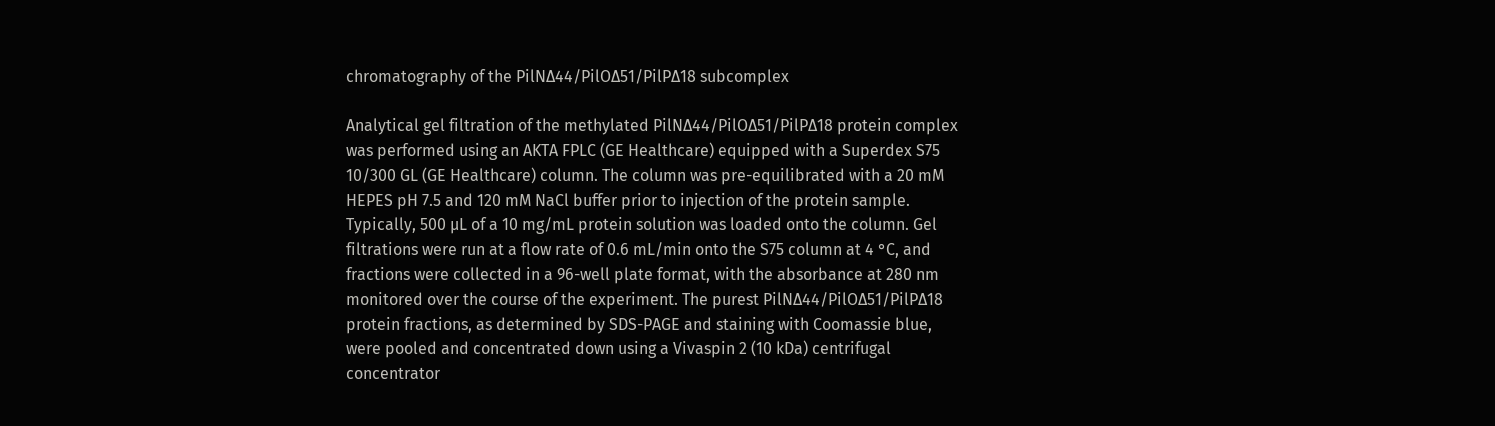chromatography of the PilNΔ44/PilOΔ51/PilPΔ18 subcomplex

Analytical gel filtration of the methylated PilNΔ44/PilOΔ51/PilPΔ18 protein complex was performed using an AKTA FPLC (GE Healthcare) equipped with a Superdex S75 10/300 GL (GE Healthcare) column. The column was pre-equilibrated with a 20 mM HEPES pH 7.5 and 120 mM NaCl buffer prior to injection of the protein sample. Typically, 500 μL of a 10 mg/mL protein solution was loaded onto the column. Gel filtrations were run at a flow rate of 0.6 mL/min onto the S75 column at 4 °C, and fractions were collected in a 96-well plate format, with the absorbance at 280 nm monitored over the course of the experiment. The purest PilNΔ44/PilOΔ51/PilPΔ18 protein fractions, as determined by SDS-PAGE and staining with Coomassie blue, were pooled and concentrated down using a Vivaspin 2 (10 kDa) centrifugal concentrator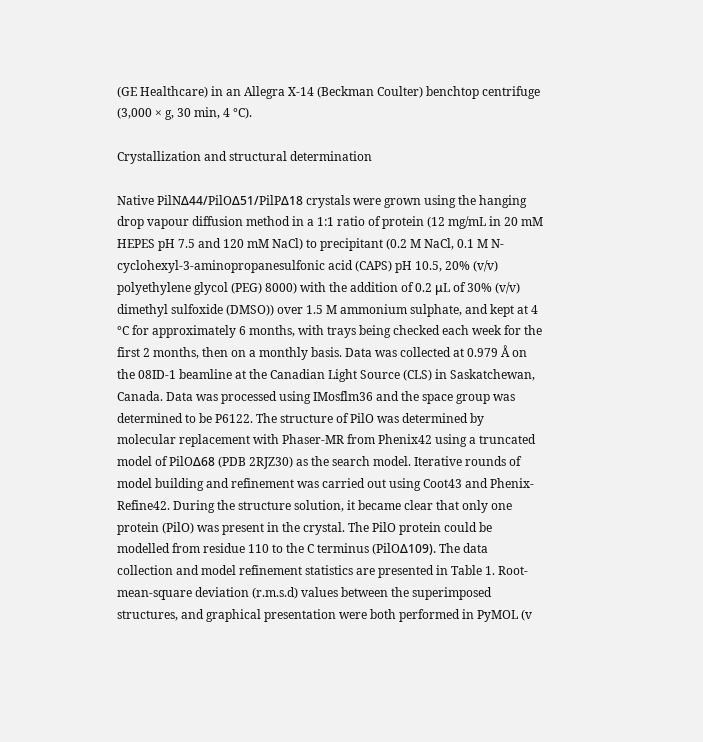(GE Healthcare) in an Allegra X-14 (Beckman Coulter) benchtop centrifuge (3,000 × g, 30 min, 4 °C).

Crystallization and structural determination

Native PilNΔ44/PilOΔ51/PilPΔ18 crystals were grown using the hanging drop vapour diffusion method in a 1:1 ratio of protein (12 mg/mL in 20 mM HEPES pH 7.5 and 120 mM NaCl) to precipitant (0.2 M NaCl, 0.1 M N-cyclohexyl-3-aminopropanesulfonic acid (CAPS) pH 10.5, 20% (v/v) polyethylene glycol (PEG) 8000) with the addition of 0.2 μL of 30% (v/v) dimethyl sulfoxide (DMSO)) over 1.5 M ammonium sulphate, and kept at 4 °C for approximately 6 months, with trays being checked each week for the first 2 months, then on a monthly basis. Data was collected at 0.979 Å on the 08ID-1 beamline at the Canadian Light Source (CLS) in Saskatchewan, Canada. Data was processed using IMosflm36 and the space group was determined to be P6122. The structure of PilO was determined by molecular replacement with Phaser-MR from Phenix42 using a truncated model of PilOΔ68 (PDB 2RJZ30) as the search model. Iterative rounds of model building and refinement was carried out using Coot43 and Phenix-Refine42. During the structure solution, it became clear that only one protein (PilO) was present in the crystal. The PilO protein could be modelled from residue 110 to the C terminus (PilOΔ109). The data collection and model refinement statistics are presented in Table 1. Root-mean-square deviation (r.m.s.d) values between the superimposed structures, and graphical presentation were both performed in PyMOL (v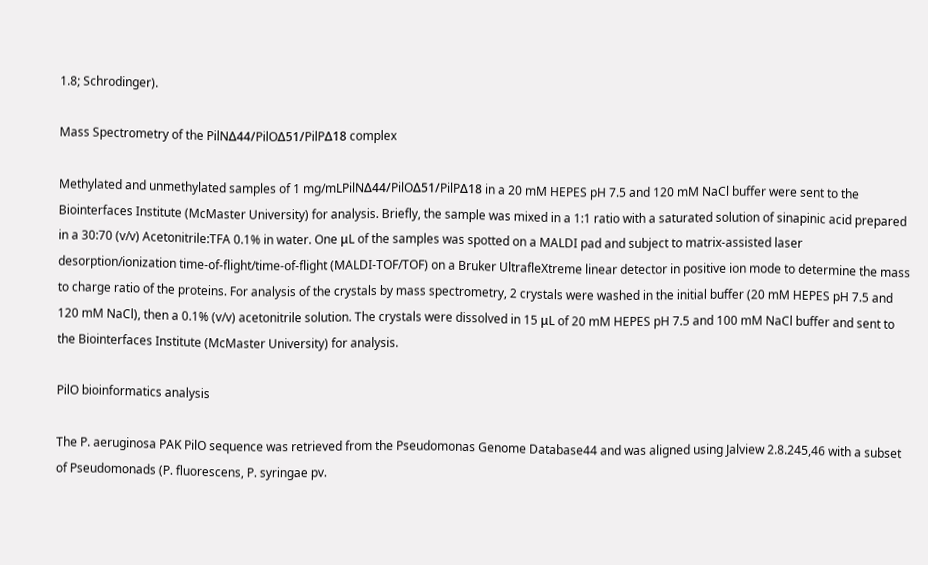1.8; Schrodinger).

Mass Spectrometry of the PilNΔ44/PilOΔ51/PilPΔ18 complex

Methylated and unmethylated samples of 1 mg/mLPilNΔ44/PilOΔ51/PilPΔ18 in a 20 mM HEPES pH 7.5 and 120 mM NaCl buffer were sent to the Biointerfaces Institute (McMaster University) for analysis. Briefly, the sample was mixed in a 1:1 ratio with a saturated solution of sinapinic acid prepared in a 30:70 (v/v) Acetonitrile:TFA 0.1% in water. One μL of the samples was spotted on a MALDI pad and subject to matrix-assisted laser desorption/ionization time-of-flight/time-of-flight (MALDI-TOF/TOF) on a Bruker UltrafleXtreme linear detector in positive ion mode to determine the mass to charge ratio of the proteins. For analysis of the crystals by mass spectrometry, 2 crystals were washed in the initial buffer (20 mM HEPES pH 7.5 and 120 mM NaCl), then a 0.1% (v/v) acetonitrile solution. The crystals were dissolved in 15 μL of 20 mM HEPES pH 7.5 and 100 mM NaCl buffer and sent to the Biointerfaces Institute (McMaster University) for analysis.

PilO bioinformatics analysis

The P. aeruginosa PAK PilO sequence was retrieved from the Pseudomonas Genome Database44 and was aligned using Jalview 2.8.245,46 with a subset of Pseudomonads (P. fluorescens, P. syringae pv.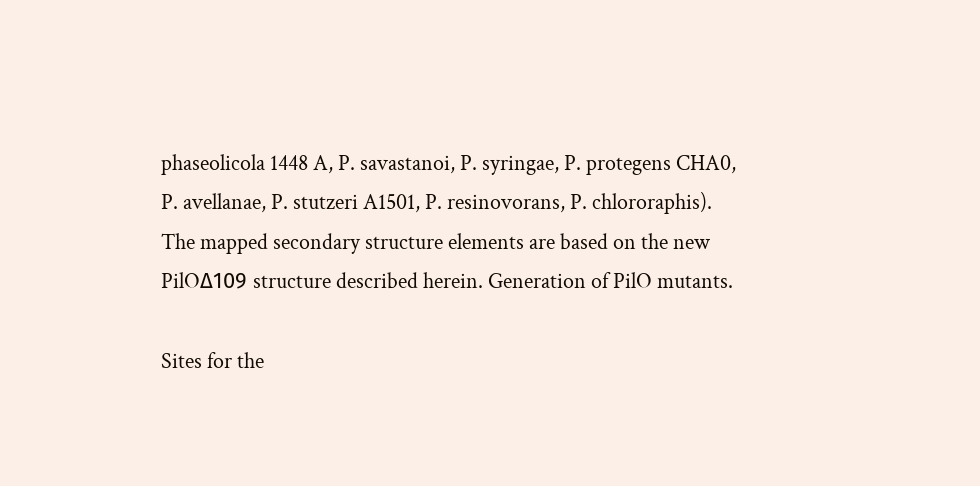phaseolicola 1448 A, P. savastanoi, P. syringae, P. protegens CHA0, P. avellanae, P. stutzeri A1501, P. resinovorans, P. chlororaphis). The mapped secondary structure elements are based on the new PilOΔ109 structure described herein. Generation of PilO mutants.

Sites for the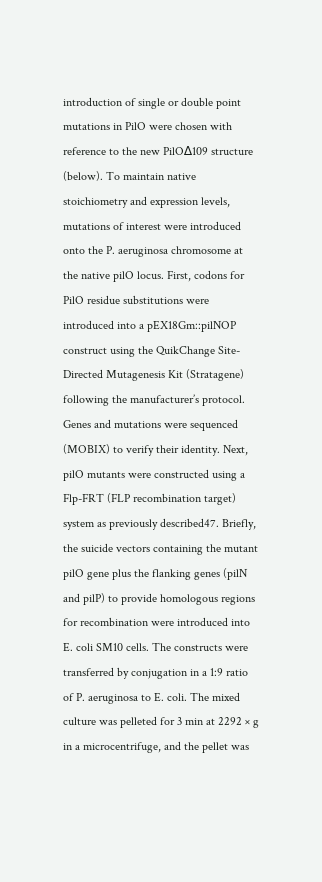introduction of single or double point mutations in PilO were chosen with reference to the new PilO∆109 structure (below). To maintain native stoichiometry and expression levels, mutations of interest were introduced onto the P. aeruginosa chromosome at the native pilO locus. First, codons for PilO residue substitutions were introduced into a pEX18Gm::pilNOP construct using the QuikChange Site-Directed Mutagenesis Kit (Stratagene) following the manufacturer’s protocol. Genes and mutations were sequenced (MOBIX) to verify their identity. Next, pilO mutants were constructed using a Flp-FRT (FLP recombination target) system as previously described47. Briefly, the suicide vectors containing the mutant pilO gene plus the flanking genes (pilN and pilP) to provide homologous regions for recombination were introduced into E. coli SM10 cells. The constructs were transferred by conjugation in a 1:9 ratio of P. aeruginosa to E. coli. The mixed culture was pelleted for 3 min at 2292 × g in a microcentrifuge, and the pellet was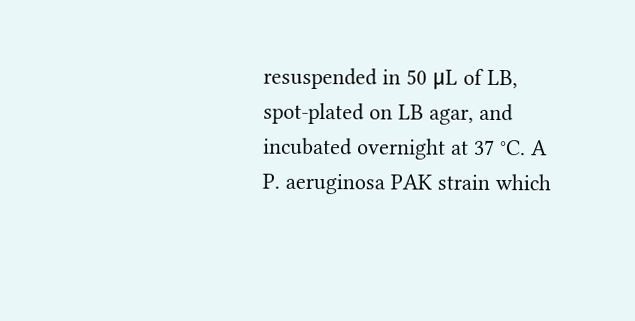resuspended in 50 μL of LB, spot-plated on LB agar, and incubated overnight at 37 °C. A P. aeruginosa PAK strain which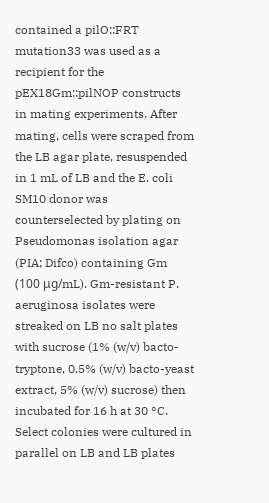contained a pilO::FRT mutation33 was used as a recipient for the pEX18Gm::pilNOP constructs in mating experiments. After mating, cells were scraped from the LB agar plate, resuspended in 1 mL of LB and the E. coli SM10 donor was counterselected by plating on Pseudomonas isolation agar (PIA; Difco) containing Gm (100 μg/mL). Gm-resistant P. aeruginosa isolates were streaked on LB no salt plates with sucrose (1% (w/v) bacto-tryptone, 0.5% (w/v) bacto-yeast extract, 5% (w/v) sucrose) then incubated for 16 h at 30 °C. Select colonies were cultured in parallel on LB and LB plates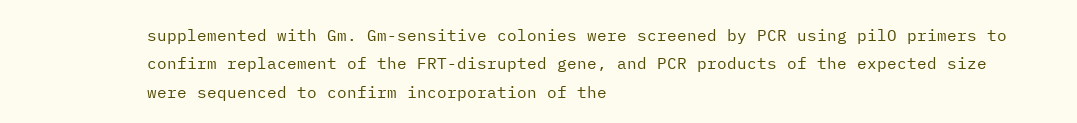supplemented with Gm. Gm-sensitive colonies were screened by PCR using pilO primers to confirm replacement of the FRT-disrupted gene, and PCR products of the expected size were sequenced to confirm incorporation of the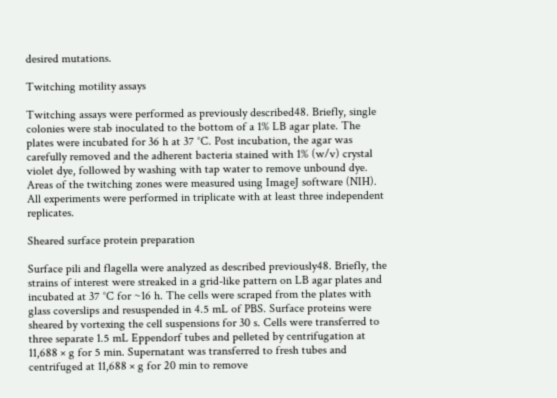desired mutations.

Twitching motility assays

Twitching assays were performed as previously described48. Briefly, single colonies were stab inoculated to the bottom of a 1% LB agar plate. The plates were incubated for 36 h at 37 °C. Post incubation, the agar was carefully removed and the adherent bacteria stained with 1% (w/v) crystal violet dye, followed by washing with tap water to remove unbound dye. Areas of the twitching zones were measured using ImageJ software (NIH). All experiments were performed in triplicate with at least three independent replicates.

Sheared surface protein preparation

Surface pili and flagella were analyzed as described previously48. Briefly, the strains of interest were streaked in a grid-like pattern on LB agar plates and incubated at 37 °C for ~16 h. The cells were scraped from the plates with glass coverslips and resuspended in 4.5 mL of PBS. Surface proteins were sheared by vortexing the cell suspensions for 30 s. Cells were transferred to three separate 1.5 mL Eppendorf tubes and pelleted by centrifugation at 11,688 × g for 5 min. Supernatant was transferred to fresh tubes and centrifuged at 11,688 × g for 20 min to remove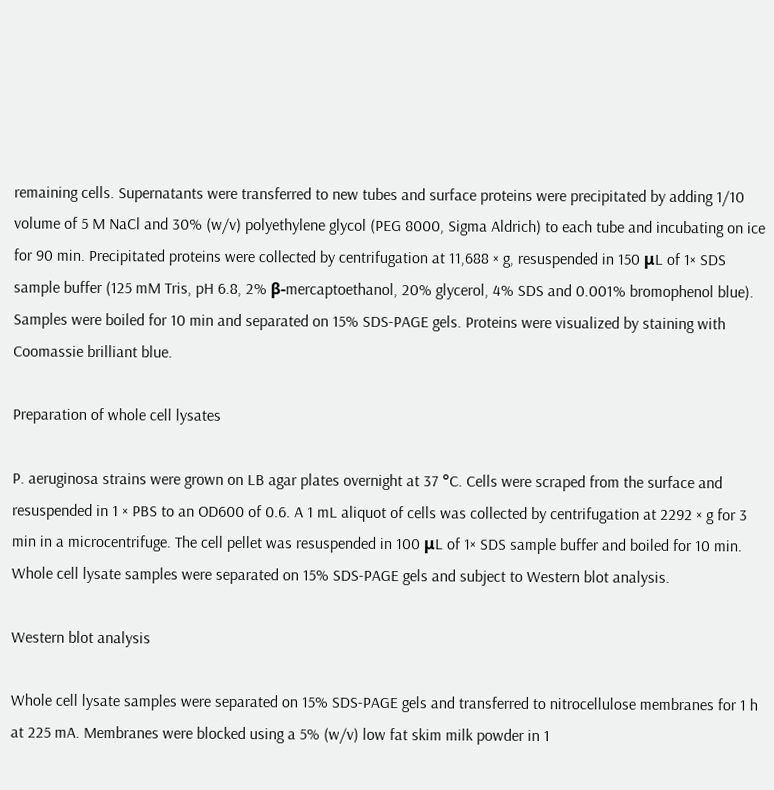remaining cells. Supernatants were transferred to new tubes and surface proteins were precipitated by adding 1/10 volume of 5 M NaCl and 30% (w/v) polyethylene glycol (PEG 8000, Sigma Aldrich) to each tube and incubating on ice for 90 min. Precipitated proteins were collected by centrifugation at 11,688 × g, resuspended in 150 μL of 1× SDS sample buffer (125 mM Tris, pH 6.8, 2% β-mercaptoethanol, 20% glycerol, 4% SDS and 0.001% bromophenol blue). Samples were boiled for 10 min and separated on 15% SDS-PAGE gels. Proteins were visualized by staining with Coomassie brilliant blue.

Preparation of whole cell lysates

P. aeruginosa strains were grown on LB agar plates overnight at 37 °C. Cells were scraped from the surface and resuspended in 1 × PBS to an OD600 of 0.6. A 1 mL aliquot of cells was collected by centrifugation at 2292 × g for 3 min in a microcentrifuge. The cell pellet was resuspended in 100 μL of 1× SDS sample buffer and boiled for 10 min. Whole cell lysate samples were separated on 15% SDS-PAGE gels and subject to Western blot analysis.

Western blot analysis

Whole cell lysate samples were separated on 15% SDS-PAGE gels and transferred to nitrocellulose membranes for 1 h at 225 mA. Membranes were blocked using a 5% (w/v) low fat skim milk powder in 1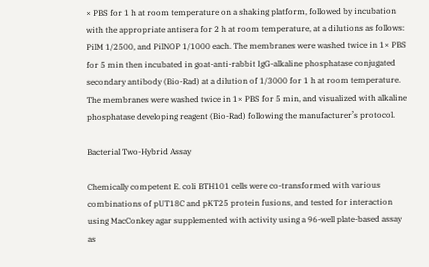× PBS for 1 h at room temperature on a shaking platform, followed by incubation with the appropriate antisera for 2 h at room temperature, at a dilutions as follows: PilM 1/2500, and PilNOP 1/1000 each. The membranes were washed twice in 1× PBS for 5 min then incubated in goat-anti-rabbit IgG-alkaline phosphatase conjugated secondary antibody (Bio-Rad) at a dilution of 1/3000 for 1 h at room temperature. The membranes were washed twice in 1× PBS for 5 min, and visualized with alkaline phosphatase developing reagent (Bio-Rad) following the manufacturer’s protocol.

Bacterial Two-Hybrid Assay

Chemically competent E. coli BTH101 cells were co-transformed with various combinations of pUT18C and pKT25 protein fusions, and tested for interaction using MacConkey agar supplemented with activity using a 96-well plate-based assay as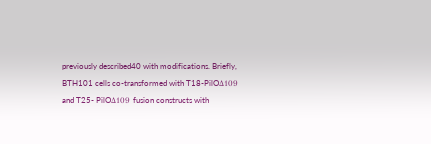previously described40 with modifications. Briefly, BTH101 cells co-transformed with T18-PilOΔ109 and T25- PilOΔ109 fusion constructs with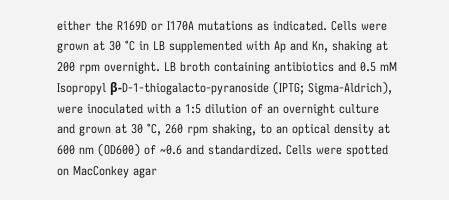either the R169D or I170A mutations as indicated. Cells were grown at 30 °C in LB supplemented with Ap and Kn, shaking at 200 rpm overnight. LB broth containing antibiotics and 0.5 mM Isopropyl β-D-1-thiogalacto-pyranoside (IPTG; Sigma-Aldrich), were inoculated with a 1:5 dilution of an overnight culture and grown at 30 °C, 260 rpm shaking, to an optical density at 600 nm (OD600) of ~0.6 and standardized. Cells were spotted on MacConkey agar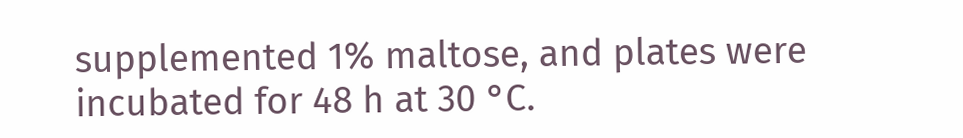supplemented 1% maltose, and plates were incubated for 48 h at 30 °C.